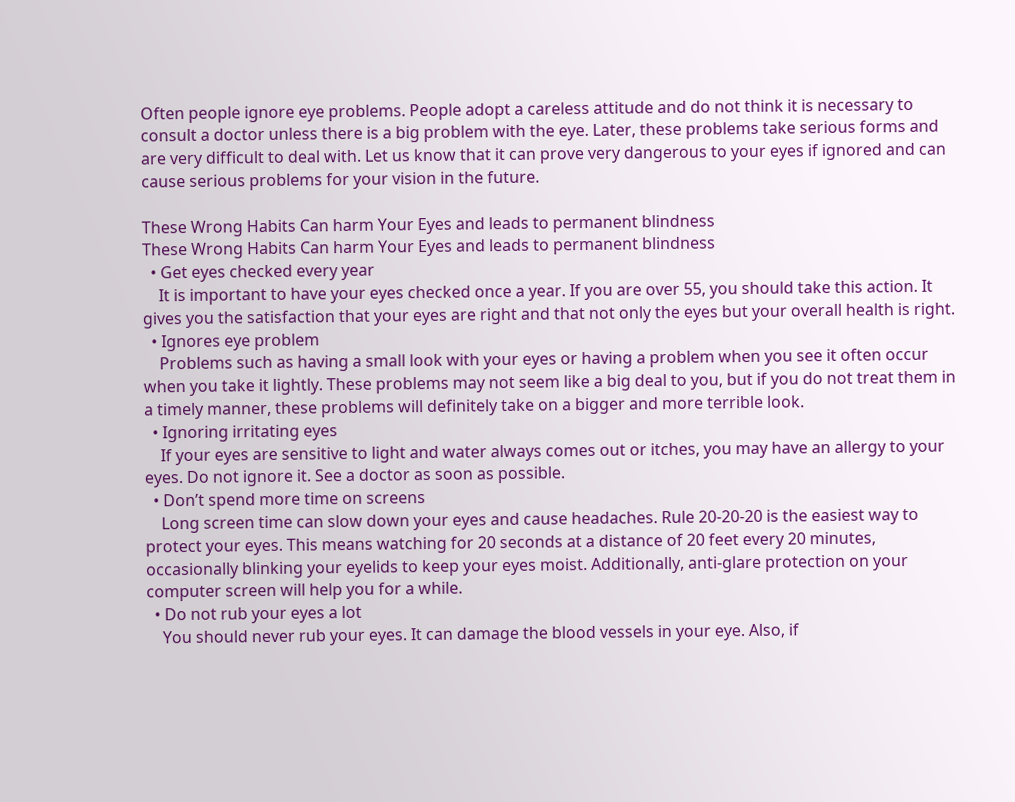Often people ignore eye problems. People adopt a careless attitude and do not think it is necessary to consult a doctor unless there is a big problem with the eye. Later, these problems take serious forms and are very difficult to deal with. Let us know that it can prove very dangerous to your eyes if ignored and can cause serious problems for your vision in the future.

These Wrong Habits Can harm Your Eyes and leads to permanent blindness
These Wrong Habits Can harm Your Eyes and leads to permanent blindness
  • Get eyes checked every year
    It is important to have your eyes checked once a year. If you are over 55, you should take this action. It gives you the satisfaction that your eyes are right and that not only the eyes but your overall health is right.
  • Ignores eye problem
    Problems such as having a small look with your eyes or having a problem when you see it often occur when you take it lightly. These problems may not seem like a big deal to you, but if you do not treat them in a timely manner, these problems will definitely take on a bigger and more terrible look.
  • Ignoring irritating eyes
    If your eyes are sensitive to light and water always comes out or itches, you may have an allergy to your eyes. Do not ignore it. See a doctor as soon as possible.
  • Don’t spend more time on screens
    Long screen time can slow down your eyes and cause headaches. Rule 20-20-20 is the easiest way to protect your eyes. This means watching for 20 seconds at a distance of 20 feet every 20 minutes, occasionally blinking your eyelids to keep your eyes moist. Additionally, anti-glare protection on your computer screen will help you for a while.
  • Do not rub your eyes a lot
    You should never rub your eyes. It can damage the blood vessels in your eye. Also, if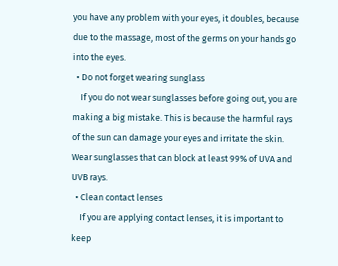you have any problem with your eyes, it doubles, because due to the massage, most of the germs on your hands go into the eyes.
  • Do not forget wearing sunglass
    If you do not wear sunglasses before going out, you are making a big mistake. This is because the harmful rays of the sun can damage your eyes and irritate the skin. Wear sunglasses that can block at least 99% of UVA and UVB rays.
  • Clean contact lenses
    If you are applying contact lenses, it is important to keep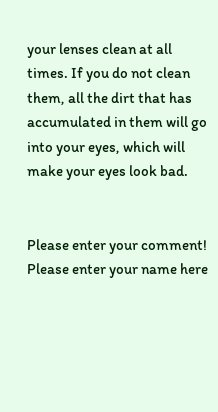your lenses clean at all times. If you do not clean them, all the dirt that has accumulated in them will go into your eyes, which will make your eyes look bad.


Please enter your comment!
Please enter your name here